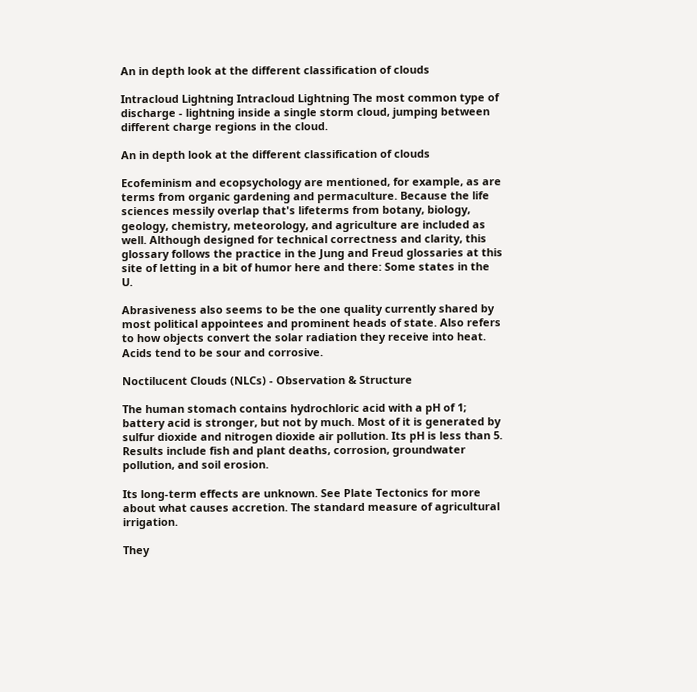An in depth look at the different classification of clouds

Intracloud Lightning Intracloud Lightning The most common type of discharge - lightning inside a single storm cloud, jumping between different charge regions in the cloud.

An in depth look at the different classification of clouds

Ecofeminism and ecopsychology are mentioned, for example, as are terms from organic gardening and permaculture. Because the life sciences messily overlap that's lifeterms from botany, biology, geology, chemistry, meteorology, and agriculture are included as well. Although designed for technical correctness and clarity, this glossary follows the practice in the Jung and Freud glossaries at this site of letting in a bit of humor here and there: Some states in the U.

Abrasiveness also seems to be the one quality currently shared by most political appointees and prominent heads of state. Also refers to how objects convert the solar radiation they receive into heat. Acids tend to be sour and corrosive.

Noctilucent Clouds (NLCs) - Observation & Structure

The human stomach contains hydrochloric acid with a pH of 1; battery acid is stronger, but not by much. Most of it is generated by sulfur dioxide and nitrogen dioxide air pollution. Its pH is less than 5. Results include fish and plant deaths, corrosion, groundwater pollution, and soil erosion.

Its long-term effects are unknown. See Plate Tectonics for more about what causes accretion. The standard measure of agricultural irrigation.

They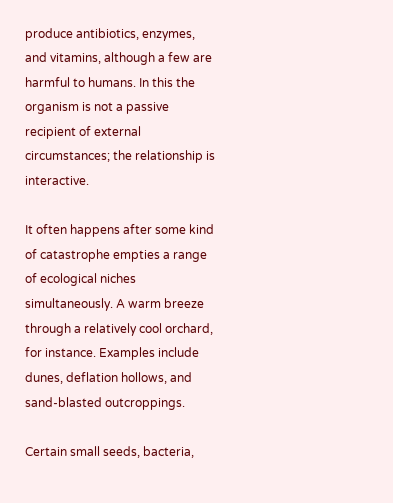produce antibiotics, enzymes, and vitamins, although a few are harmful to humans. In this the organism is not a passive recipient of external circumstances; the relationship is interactive.

It often happens after some kind of catastrophe empties a range of ecological niches simultaneously. A warm breeze through a relatively cool orchard, for instance. Examples include dunes, deflation hollows, and sand-blasted outcroppings.

Certain small seeds, bacteria,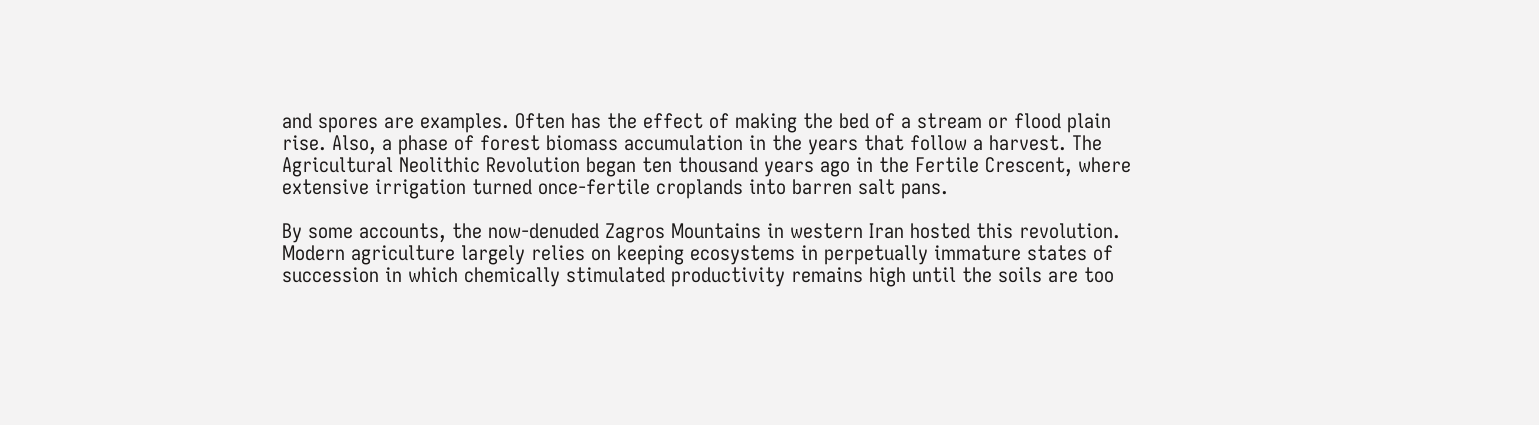and spores are examples. Often has the effect of making the bed of a stream or flood plain rise. Also, a phase of forest biomass accumulation in the years that follow a harvest. The Agricultural Neolithic Revolution began ten thousand years ago in the Fertile Crescent, where extensive irrigation turned once-fertile croplands into barren salt pans.

By some accounts, the now-denuded Zagros Mountains in western Iran hosted this revolution. Modern agriculture largely relies on keeping ecosystems in perpetually immature states of succession in which chemically stimulated productivity remains high until the soils are too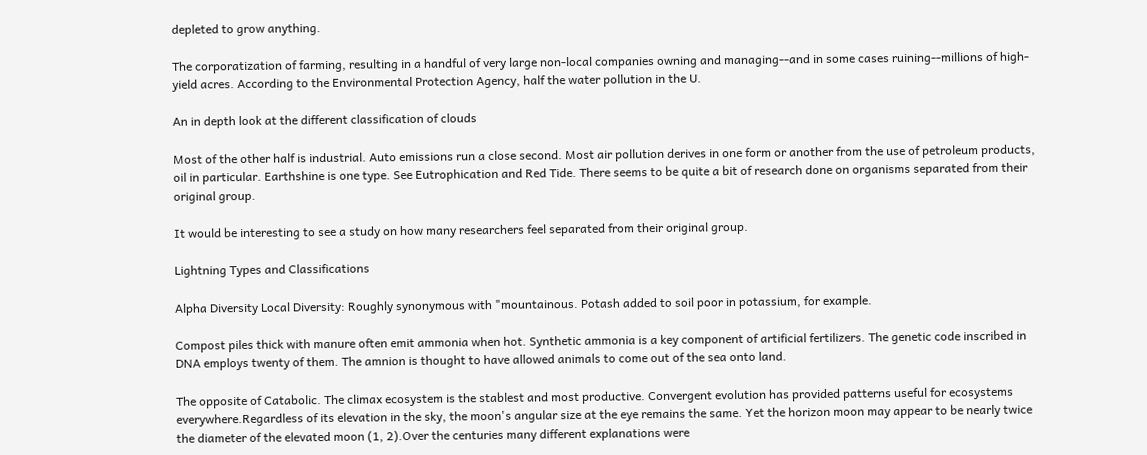depleted to grow anything.

The corporatization of farming, resulting in a handful of very large non-local companies owning and managing--and in some cases ruining--millions of high-yield acres. According to the Environmental Protection Agency, half the water pollution in the U.

An in depth look at the different classification of clouds

Most of the other half is industrial. Auto emissions run a close second. Most air pollution derives in one form or another from the use of petroleum products, oil in particular. Earthshine is one type. See Eutrophication and Red Tide. There seems to be quite a bit of research done on organisms separated from their original group.

It would be interesting to see a study on how many researchers feel separated from their original group.

Lightning Types and Classifications

Alpha Diversity Local Diversity: Roughly synonymous with "mountainous. Potash added to soil poor in potassium, for example.

Compost piles thick with manure often emit ammonia when hot. Synthetic ammonia is a key component of artificial fertilizers. The genetic code inscribed in DNA employs twenty of them. The amnion is thought to have allowed animals to come out of the sea onto land.

The opposite of Catabolic. The climax ecosystem is the stablest and most productive. Convergent evolution has provided patterns useful for ecosystems everywhere.Regardless of its elevation in the sky, the moon's angular size at the eye remains the same. Yet the horizon moon may appear to be nearly twice the diameter of the elevated moon (1, 2).Over the centuries many different explanations were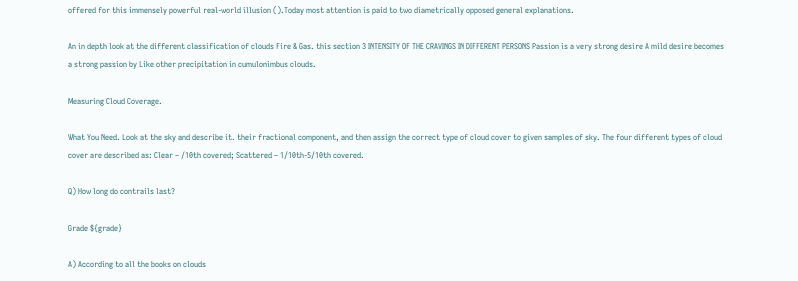offered for this immensely powerful real-world illusion ().Today most attention is paid to two diametrically opposed general explanations.

An in depth look at the different classification of clouds Fire & Gas. this section 3 INTENSITY OF THE CRAVINGS IN DIFFERENT PERSONS Passion is a very strong desire A mild desire becomes a strong passion by Like other precipitation in cumulonimbus clouds.

Measuring Cloud Coverage.

What You Need. Look at the sky and describe it. their fractional component, and then assign the correct type of cloud cover to given samples of sky. The four different types of cloud cover are described as: Clear – /10th covered; Scattered – 1/10th-5/10th covered.

Q) How long do contrails last?

Grade ${grade}

A) According to all the books on clouds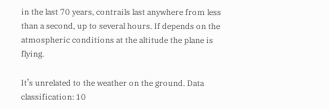in the last 70 years, contrails last anywhere from less than a second, up to several hours. If depends on the atmospheric conditions at the altitude the plane is flying.

It’s unrelated to the weather on the ground. Data classification: 10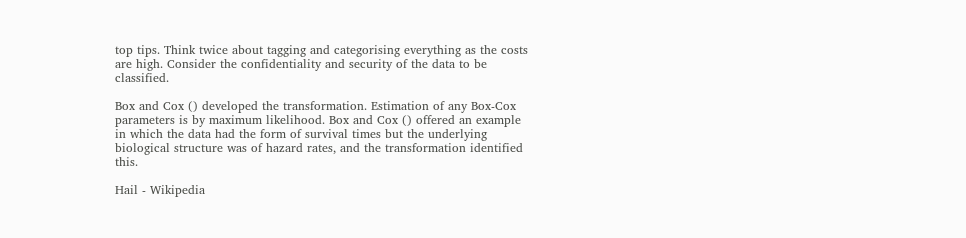top tips. Think twice about tagging and categorising everything as the costs are high. Consider the confidentiality and security of the data to be classified.

Box and Cox () developed the transformation. Estimation of any Box-Cox parameters is by maximum likelihood. Box and Cox () offered an example in which the data had the form of survival times but the underlying biological structure was of hazard rates, and the transformation identified this.

Hail - Wikipedia